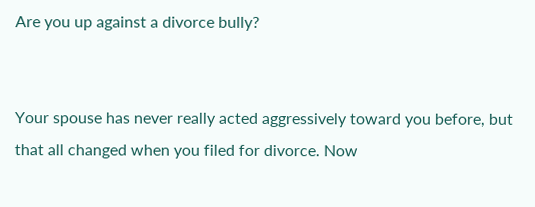Are you up against a divorce bully?


Your spouse has never really acted aggressively toward you before, but that all changed when you filed for divorce. Now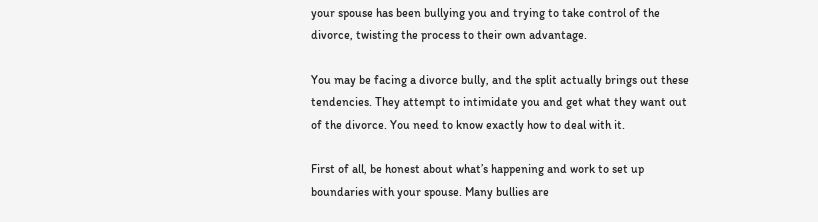your spouse has been bullying you and trying to take control of the divorce, twisting the process to their own advantage.

You may be facing a divorce bully, and the split actually brings out these tendencies. They attempt to intimidate you and get what they want out of the divorce. You need to know exactly how to deal with it.

First of all, be honest about what’s happening and work to set up boundaries with your spouse. Many bullies are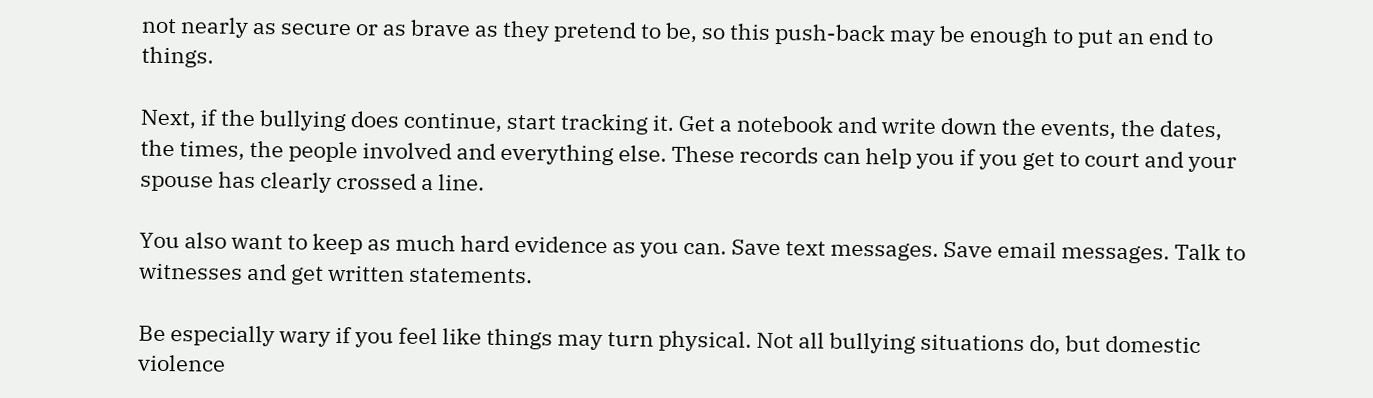not nearly as secure or as brave as they pretend to be, so this push-back may be enough to put an end to things.

Next, if the bullying does continue, start tracking it. Get a notebook and write down the events, the dates, the times, the people involved and everything else. These records can help you if you get to court and your spouse has clearly crossed a line.

You also want to keep as much hard evidence as you can. Save text messages. Save email messages. Talk to witnesses and get written statements.

Be especially wary if you feel like things may turn physical. Not all bullying situations do, but domestic violence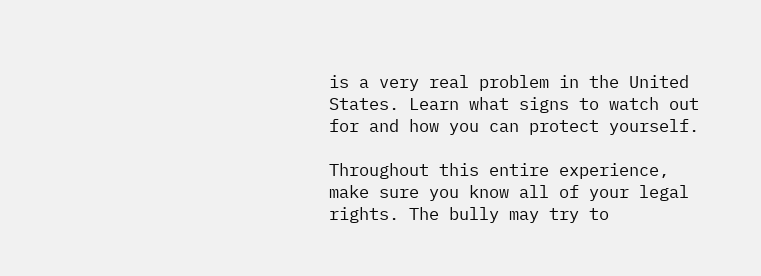is a very real problem in the United States. Learn what signs to watch out for and how you can protect yourself.

Throughout this entire experience, make sure you know all of your legal rights. The bully may try to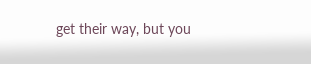get their way, but you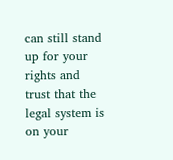can still stand up for your rights and trust that the legal system is on your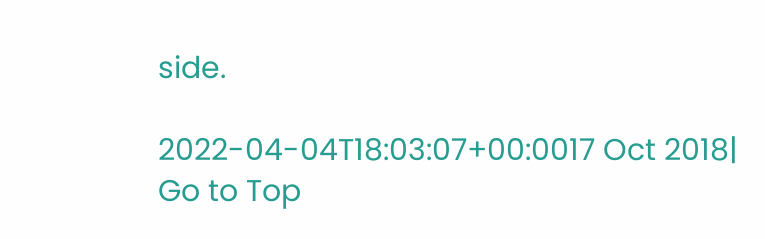side.

2022-04-04T18:03:07+00:0017 Oct 2018|
Go to Top